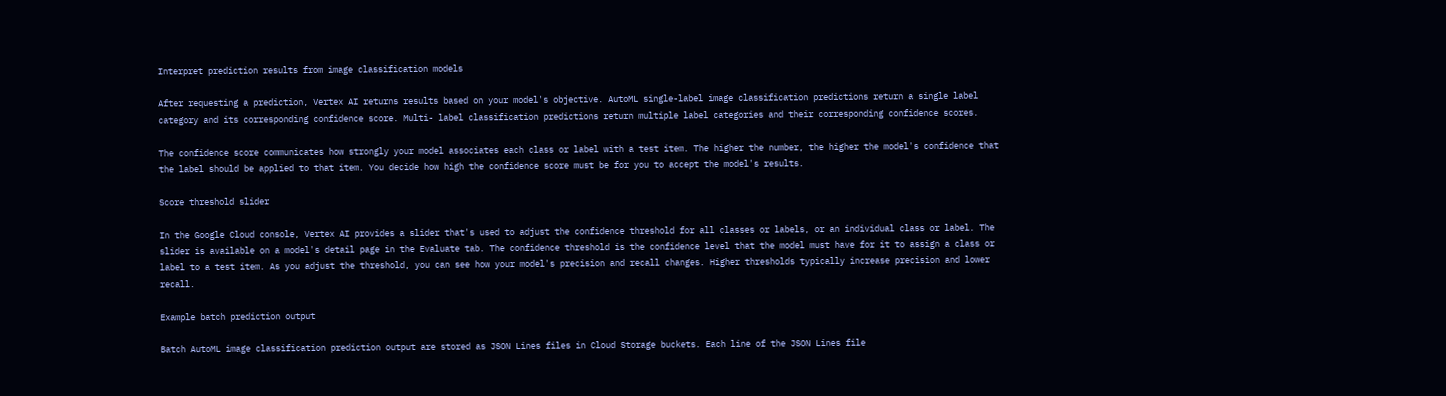Interpret prediction results from image classification models

After requesting a prediction, Vertex AI returns results based on your model's objective. AutoML single-label image classification predictions return a single label category and its corresponding confidence score. Multi- label classification predictions return multiple label categories and their corresponding confidence scores.

The confidence score communicates how strongly your model associates each class or label with a test item. The higher the number, the higher the model's confidence that the label should be applied to that item. You decide how high the confidence score must be for you to accept the model's results.

Score threshold slider

In the Google Cloud console, Vertex AI provides a slider that's used to adjust the confidence threshold for all classes or labels, or an individual class or label. The slider is available on a model's detail page in the Evaluate tab. The confidence threshold is the confidence level that the model must have for it to assign a class or label to a test item. As you adjust the threshold, you can see how your model's precision and recall changes. Higher thresholds typically increase precision and lower recall.

Example batch prediction output

Batch AutoML image classification prediction output are stored as JSON Lines files in Cloud Storage buckets. Each line of the JSON Lines file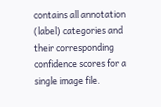contains all annotation (label) categories and their corresponding confidence scores for a single image file.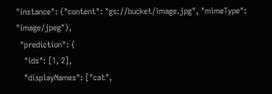"instance": {"content": "gs://bucket/image.jpg", "mimeType": "image/jpeg"},
  "prediction": {
    "ids": [1, 2],
    "displayNames": ["cat",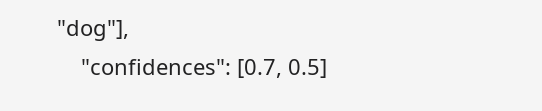"dog"],
    "confidences": [0.7, 0.5]